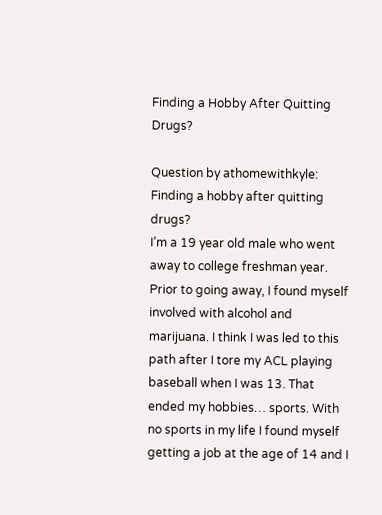Finding a Hobby After Quitting Drugs?

Question by athomewithkyle: Finding a hobby after quitting drugs?
I’m a 19 year old male who went away to college freshman year. Prior to going away, I found myself involved with alcohol and marijuana. I think I was led to this path after I tore my ACL playing baseball when I was 13. That ended my hobbies… sports. With no sports in my life I found myself getting a job at the age of 14 and I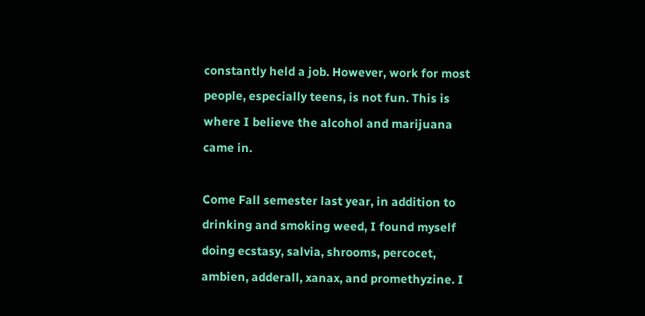constantly held a job. However, work for most people, especially teens, is not fun. This is where I believe the alcohol and marijuana came in.

Come Fall semester last year, in addition to drinking and smoking weed, I found myself doing ecstasy, salvia, shrooms, percocet, ambien, adderall, xanax, and promethyzine. I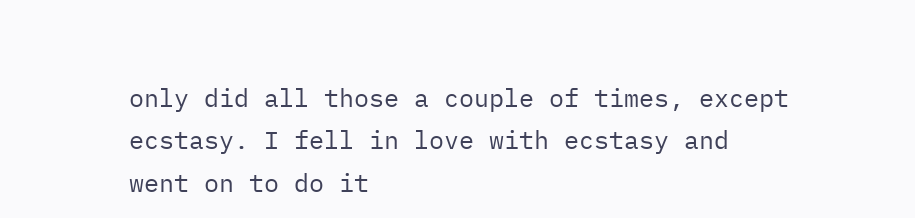only did all those a couple of times, except ecstasy. I fell in love with ecstasy and went on to do it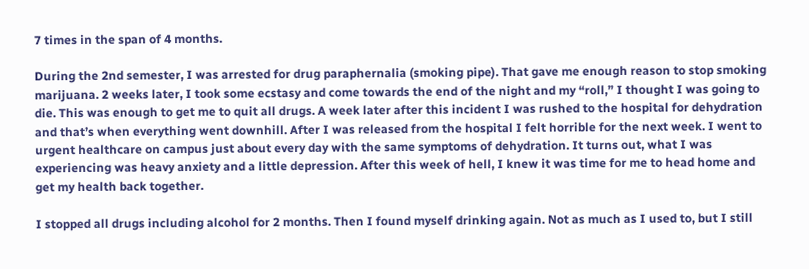7 times in the span of 4 months.

During the 2nd semester, I was arrested for drug paraphernalia (smoking pipe). That gave me enough reason to stop smoking marijuana. 2 weeks later, I took some ecstasy and come towards the end of the night and my “roll,” I thought I was going to die. This was enough to get me to quit all drugs. A week later after this incident I was rushed to the hospital for dehydration and that’s when everything went downhill. After I was released from the hospital I felt horrible for the next week. I went to urgent healthcare on campus just about every day with the same symptoms of dehydration. It turns out, what I was experiencing was heavy anxiety and a little depression. After this week of hell, I knew it was time for me to head home and get my health back together.

I stopped all drugs including alcohol for 2 months. Then I found myself drinking again. Not as much as I used to, but I still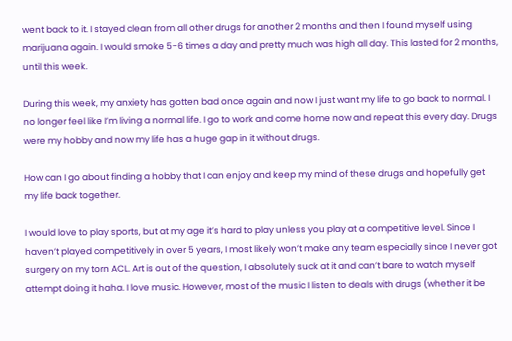went back to it. I stayed clean from all other drugs for another 2 months and then I found myself using marijuana again. I would smoke 5-6 times a day and pretty much was high all day. This lasted for 2 months, until this week.

During this week, my anxiety has gotten bad once again and now I just want my life to go back to normal. I no longer feel like I’m living a normal life. I go to work and come home now and repeat this every day. Drugs were my hobby and now my life has a huge gap in it without drugs.

How can I go about finding a hobby that I can enjoy and keep my mind of these drugs and hopefully get my life back together.

I would love to play sports, but at my age it’s hard to play unless you play at a competitive level. Since I haven’t played competitively in over 5 years, I most likely won’t make any team especially since I never got surgery on my torn ACL. Art is out of the question, I absolutely suck at it and can’t bare to watch myself attempt doing it haha. I love music. However, most of the music I listen to deals with drugs (whether it be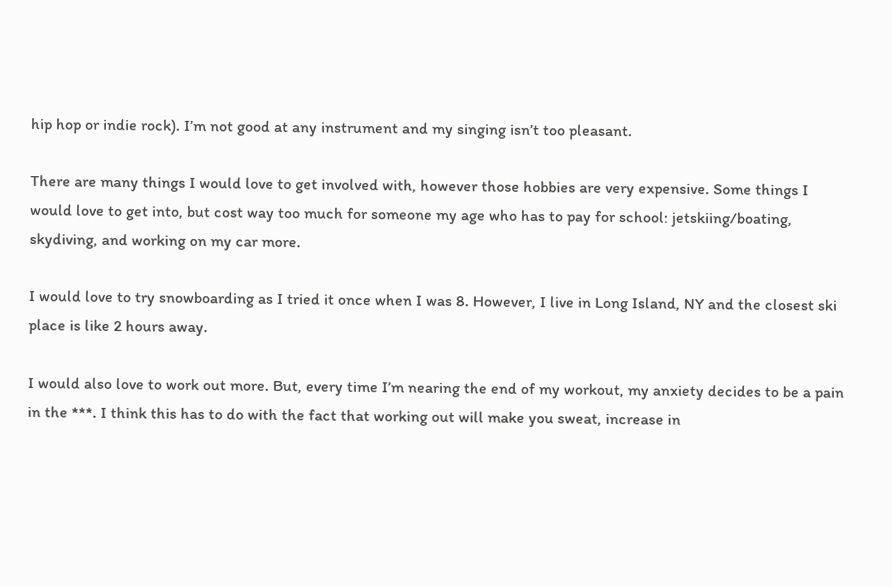hip hop or indie rock). I’m not good at any instrument and my singing isn’t too pleasant.

There are many things I would love to get involved with, however those hobbies are very expensive. Some things I would love to get into, but cost way too much for someone my age who has to pay for school: jetskiing/boating, skydiving, and working on my car more.

I would love to try snowboarding as I tried it once when I was 8. However, I live in Long Island, NY and the closest ski place is like 2 hours away.

I would also love to work out more. But, every time I’m nearing the end of my workout, my anxiety decides to be a pain in the ***. I think this has to do with the fact that working out will make you sweat, increase in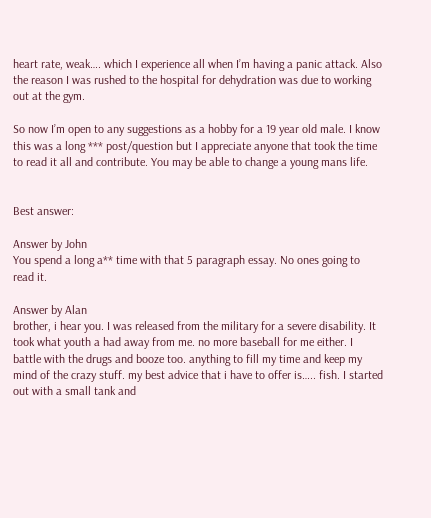heart rate, weak…. which I experience all when I’m having a panic attack. Also the reason I was rushed to the hospital for dehydration was due to working out at the gym.

So now I’m open to any suggestions as a hobby for a 19 year old male. I know this was a long *** post/question but I appreciate anyone that took the time to read it all and contribute. You may be able to change a young mans life.


Best answer:

Answer by John
You spend a long a** time with that 5 paragraph essay. No ones going to read it.

Answer by Alan
brother, i hear you. I was released from the military for a severe disability. It took what youth a had away from me. no more baseball for me either. I battle with the drugs and booze too. anything to fill my time and keep my mind of the crazy stuff. my best advice that i have to offer is….. fish. I started out with a small tank and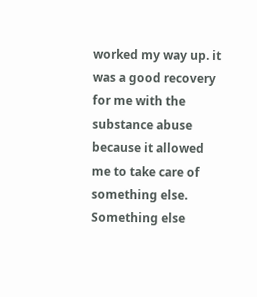worked my way up. it was a good recovery for me with the substance abuse because it allowed me to take care of something else. Something else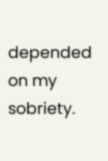depended on my sobriety.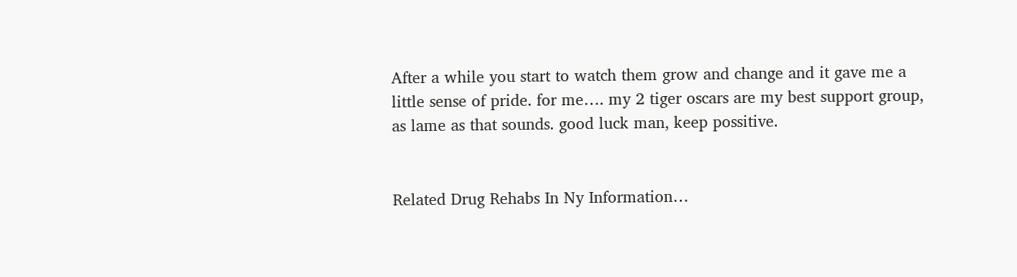After a while you start to watch them grow and change and it gave me a little sense of pride. for me…. my 2 tiger oscars are my best support group, as lame as that sounds. good luck man, keep possitive.


Related Drug Rehabs In Ny Information…